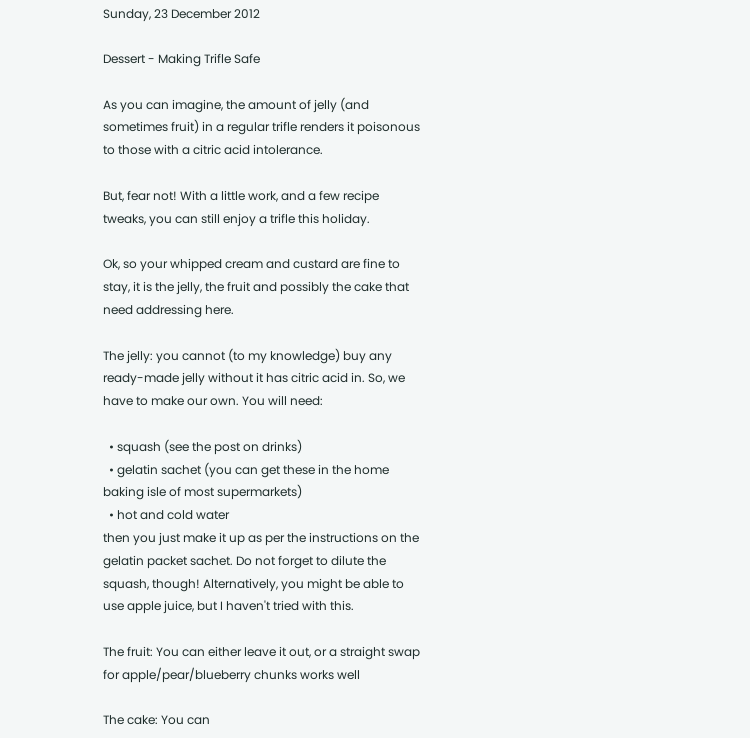Sunday, 23 December 2012

Dessert - Making Trifle Safe

As you can imagine, the amount of jelly (and sometimes fruit) in a regular trifle renders it poisonous to those with a citric acid intolerance.

But, fear not! With a little work, and a few recipe tweaks, you can still enjoy a trifle this holiday.

Ok, so your whipped cream and custard are fine to stay, it is the jelly, the fruit and possibly the cake that need addressing here.

The jelly: you cannot (to my knowledge) buy any ready-made jelly without it has citric acid in. So, we have to make our own. You will need:

  • squash (see the post on drinks)
  • gelatin sachet (you can get these in the home baking isle of most supermarkets)
  • hot and cold water
then you just make it up as per the instructions on the gelatin packet sachet. Do not forget to dilute the squash, though! Alternatively, you might be able to use apple juice, but I haven't tried with this.

The fruit: You can either leave it out, or a straight swap for apple/pear/blueberry chunks works well

The cake: You can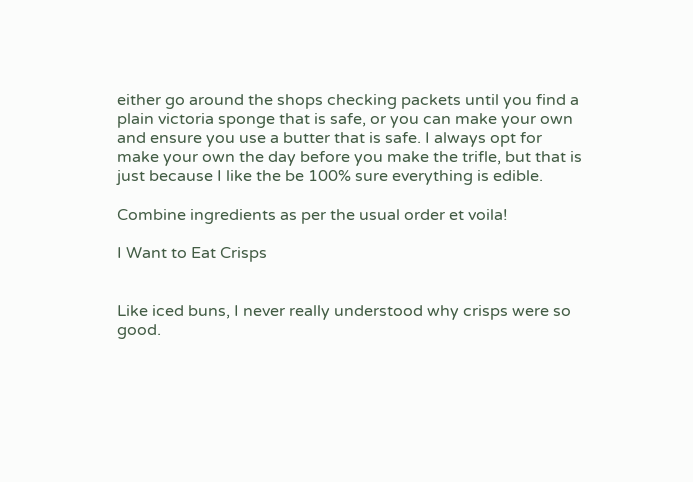either go around the shops checking packets until you find a plain victoria sponge that is safe, or you can make your own and ensure you use a butter that is safe. I always opt for make your own the day before you make the trifle, but that is just because I like the be 100% sure everything is edible.

Combine ingredients as per the usual order et voila!

I Want to Eat Crisps


Like iced buns, I never really understood why crisps were so good.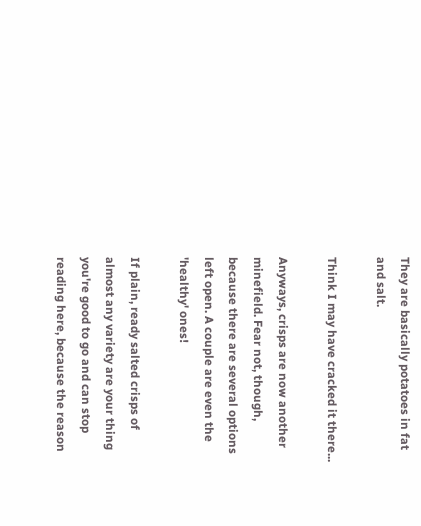They are basically potatoes in fat and salt.

Think I may have cracked it there...

Anyways, crisps are now another minefield. Fear not, though, because there are several options left open. A couple are even the 'healthy' ones!

If plain, ready salted crisps of almost any variety are your thing you're good to go and can stop reading here, because the reason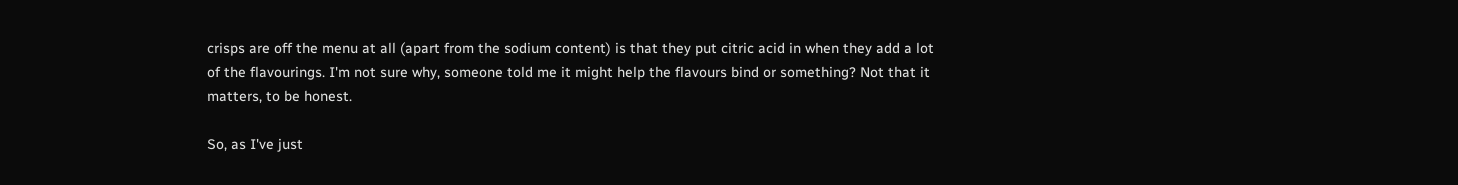crisps are off the menu at all (apart from the sodium content) is that they put citric acid in when they add a lot of the flavourings. I'm not sure why, someone told me it might help the flavours bind or something? Not that it matters, to be honest.

So, as I've just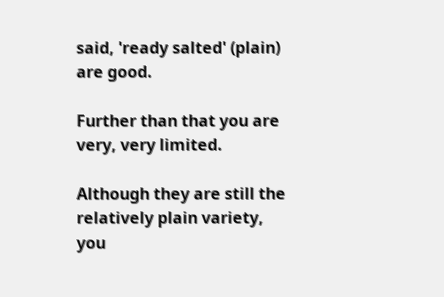said, 'ready salted' (plain) are good.

Further than that you are very, very limited.

Although they are still the relatively plain variety, you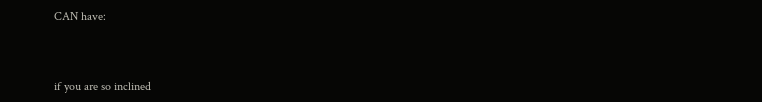CAN have:



if you are so inclined